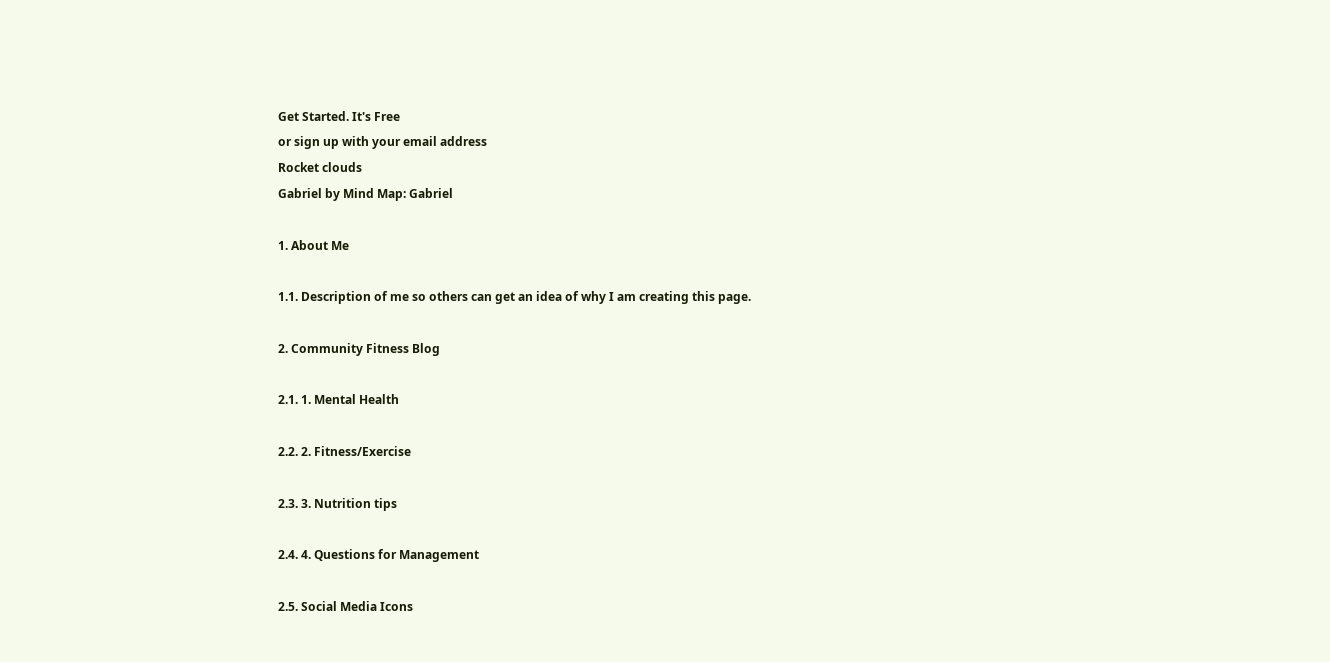Get Started. It's Free
or sign up with your email address
Rocket clouds
Gabriel by Mind Map: Gabriel

1. About Me

1.1. Description of me so others can get an idea of why I am creating this page.

2. Community Fitness Blog

2.1. 1. Mental Health

2.2. 2. Fitness/Exercise

2.3. 3. Nutrition tips

2.4. 4. Questions for Management

2.5. Social Media Icons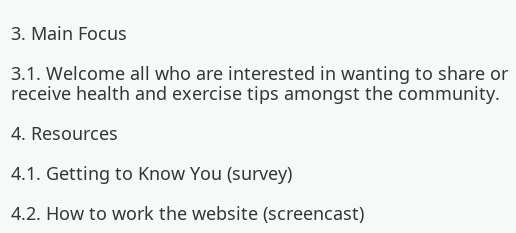3. Main Focus

3.1. Welcome all who are interested in wanting to share or receive health and exercise tips amongst the community.

4. Resources

4.1. Getting to Know You (survey)

4.2. How to work the website (screencast)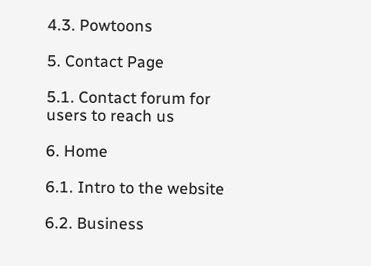4.3. Powtoons

5. Contact Page

5.1. Contact forum for users to reach us

6. Home

6.1. Intro to the website

6.2. Business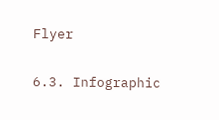Flyer

6.3. Infographic